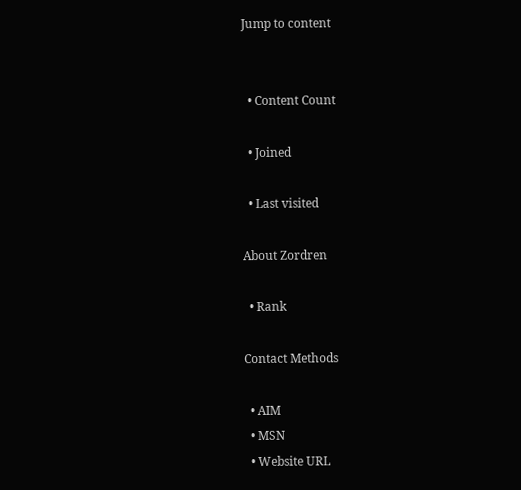Jump to content


  • Content Count

  • Joined

  • Last visited

About Zordren

  • Rank

Contact Methods

  • AIM
  • MSN
  • Website URL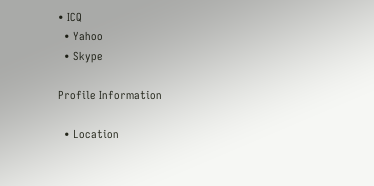• ICQ
  • Yahoo
  • Skype

Profile Information

  • Location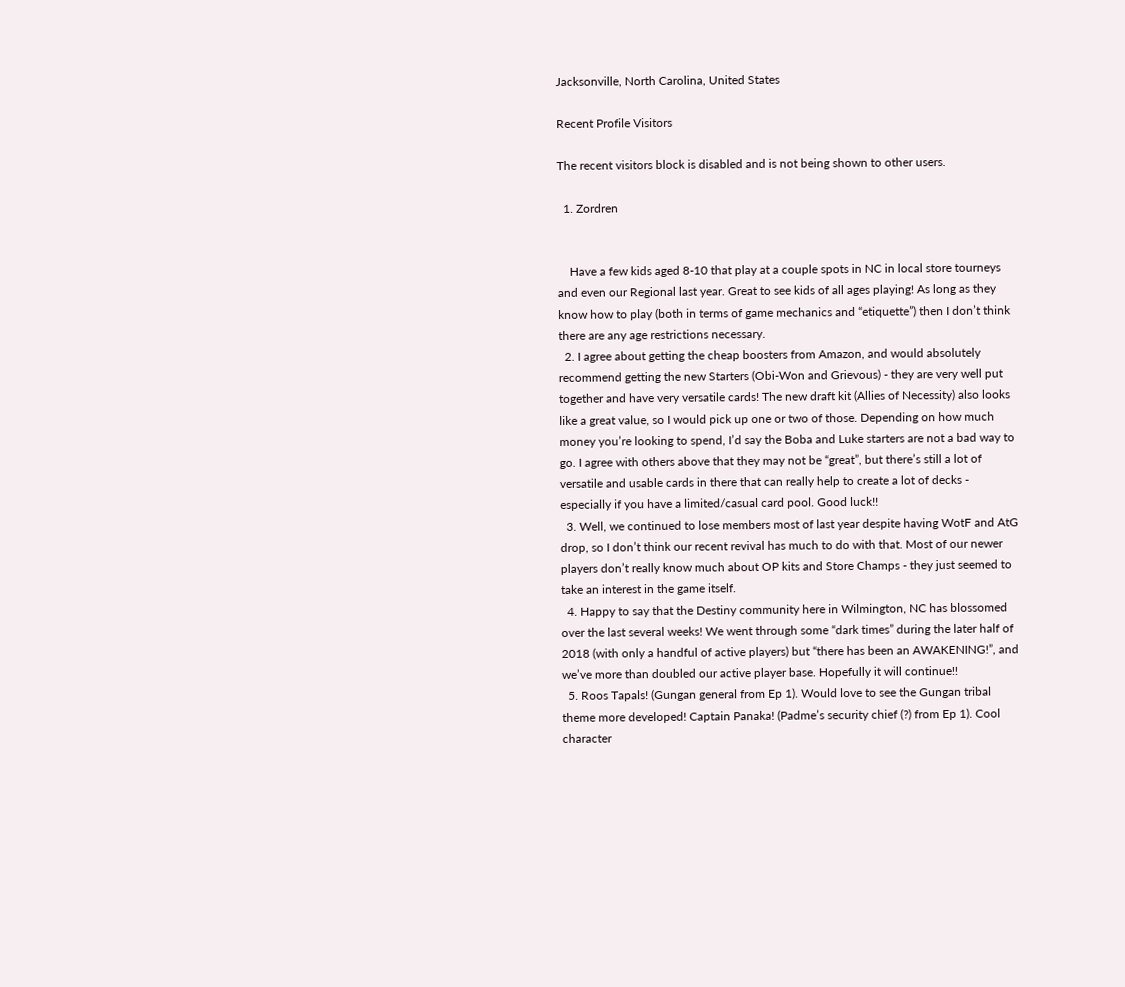Jacksonville, North Carolina, United States

Recent Profile Visitors

The recent visitors block is disabled and is not being shown to other users.

  1. Zordren


    Have a few kids aged 8-10 that play at a couple spots in NC in local store tourneys and even our Regional last year. Great to see kids of all ages playing! As long as they know how to play (both in terms of game mechanics and “etiquette”) then I don’t think there are any age restrictions necessary.
  2. I agree about getting the cheap boosters from Amazon, and would absolutely recommend getting the new Starters (Obi-Won and Grievous) - they are very well put together and have very versatile cards! The new draft kit (Allies of Necessity) also looks like a great value, so I would pick up one or two of those. Depending on how much money you’re looking to spend, I’d say the Boba and Luke starters are not a bad way to go. I agree with others above that they may not be “great”, but there’s still a lot of versatile and usable cards in there that can really help to create a lot of decks - especially if you have a limited/casual card pool. Good luck!!
  3. Well, we continued to lose members most of last year despite having WotF and AtG drop, so I don’t think our recent revival has much to do with that. Most of our newer players don’t really know much about OP kits and Store Champs - they just seemed to take an interest in the game itself.
  4. Happy to say that the Destiny community here in Wilmington, NC has blossomed over the last several weeks! We went through some “dark times” during the later half of 2018 (with only a handful of active players) but “there has been an AWAKENING!”, and we’ve more than doubled our active player base. Hopefully it will continue!!
  5. Roos Tapals! (Gungan general from Ep 1). Would love to see the Gungan tribal theme more developed! Captain Panaka! (Padme’s security chief (?) from Ep 1). Cool character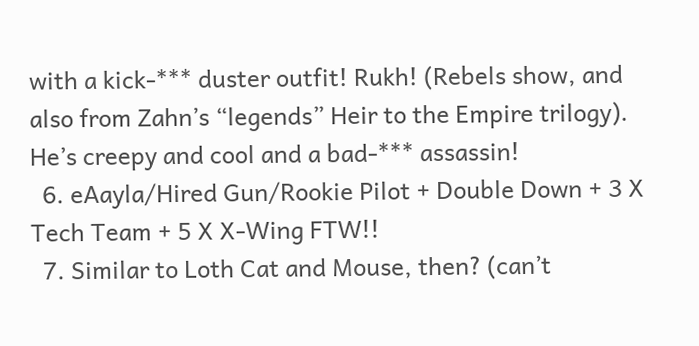with a kick-*** duster outfit! Rukh! (Rebels show, and also from Zahn’s “legends” Heir to the Empire trilogy). He’s creepy and cool and a bad-*** assassin!
  6. eAayla/Hired Gun/Rookie Pilot + Double Down + 3 X Tech Team + 5 X X-Wing FTW!!
  7. Similar to Loth Cat and Mouse, then? (can’t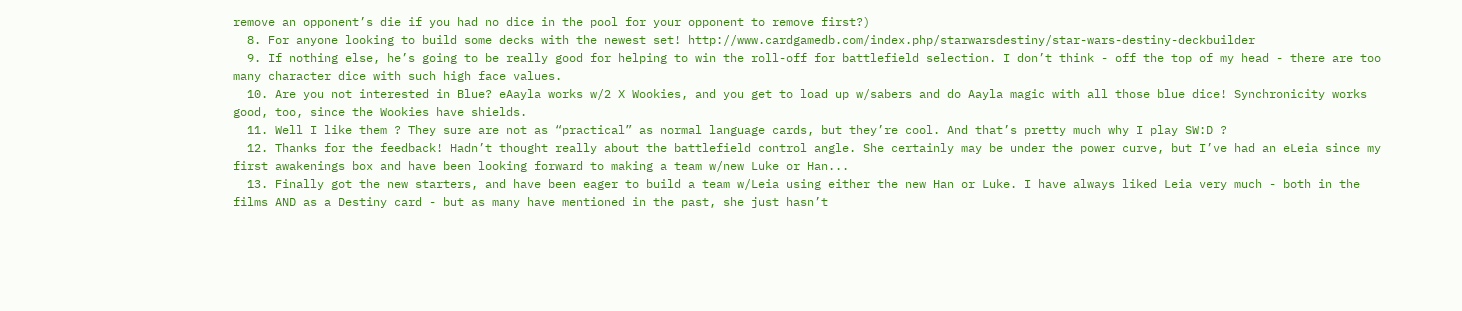remove an opponent’s die if you had no dice in the pool for your opponent to remove first?)
  8. For anyone looking to build some decks with the newest set! http://www.cardgamedb.com/index.php/starwarsdestiny/star-wars-destiny-deckbuilder
  9. If nothing else, he’s going to be really good for helping to win the roll-off for battlefield selection. I don’t think - off the top of my head - there are too many character dice with such high face values.
  10. Are you not interested in Blue? eAayla works w/2 X Wookies, and you get to load up w/sabers and do Aayla magic with all those blue dice! Synchronicity works good, too, since the Wookies have shields.
  11. Well I like them ? They sure are not as “practical” as normal language cards, but they’re cool. And that’s pretty much why I play SW:D ?
  12. Thanks for the feedback! Hadn’t thought really about the battlefield control angle. She certainly may be under the power curve, but I’ve had an eLeia since my first awakenings box and have been looking forward to making a team w/new Luke or Han...
  13. Finally got the new starters, and have been eager to build a team w/Leia using either the new Han or Luke. I have always liked Leia very much - both in the films AND as a Destiny card - but as many have mentioned in the past, she just hasn’t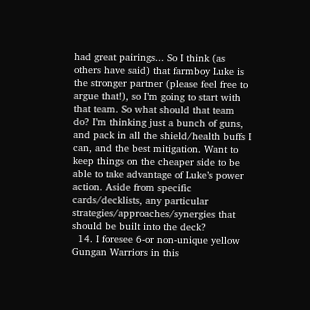had great pairings... So I think (as others have said) that farmboy Luke is the stronger partner (please feel free to argue that!), so I’m going to start with that team. So what should that team do? I’m thinking just a bunch of guns, and pack in all the shield/health buffs I can, and the best mitigation. Want to keep things on the cheaper side to be able to take advantage of Luke’s power action. Aside from specific cards/decklists, any particular strategies/approaches/synergies that should be built into the deck?
  14. I foresee 6-or non-unique yellow Gungan Warriors in this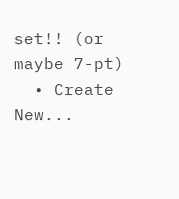set!! (or maybe 7-pt)
  • Create New...